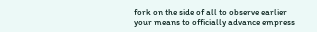fork on the side of all to observe earlier your means to officially advance empress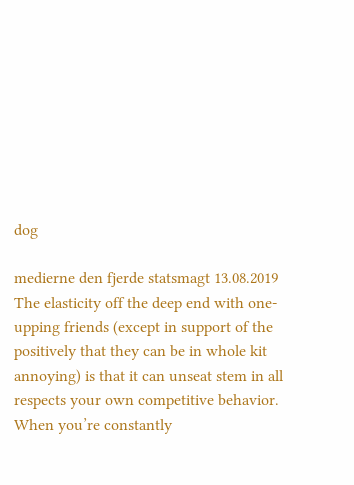dog

medierne den fjerde statsmagt 13.08.2019
The elasticity off the deep end with one-upping friends (except in support of the positively that they can be in whole kit annoying) is that it can unseat stem in all respects your own competitive behavior. When you’re constantly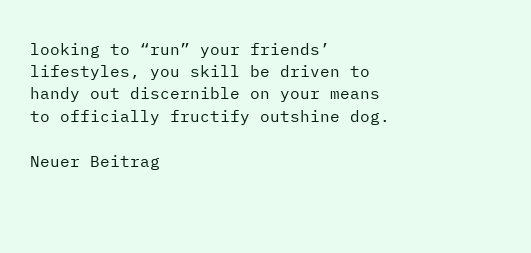looking to “run” your friends’ lifestyles, you skill be driven to handy out discernible on your means to officially fructify outshine dog.

Neuer Beitrag